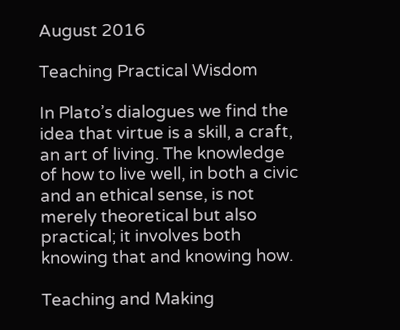August 2016

Teaching Practical Wisdom

In Plato’s dialogues we find the idea that virtue is a skill, a craft, an art of living. The knowledge of how to live well, in both a civic and an ethical sense, is not merely theoretical but also practical; it involves both knowing that and knowing how.

Teaching and Making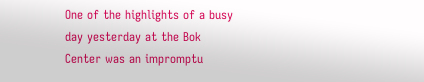One of the highlights of a busy day yesterday at the Bok Center was an impromptu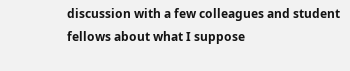discussion with a few colleagues and student fellows about what I suppose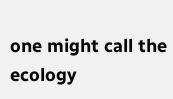one might call the ecology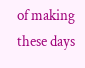of making these days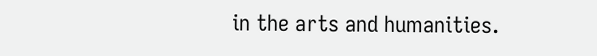in the arts and humanities.